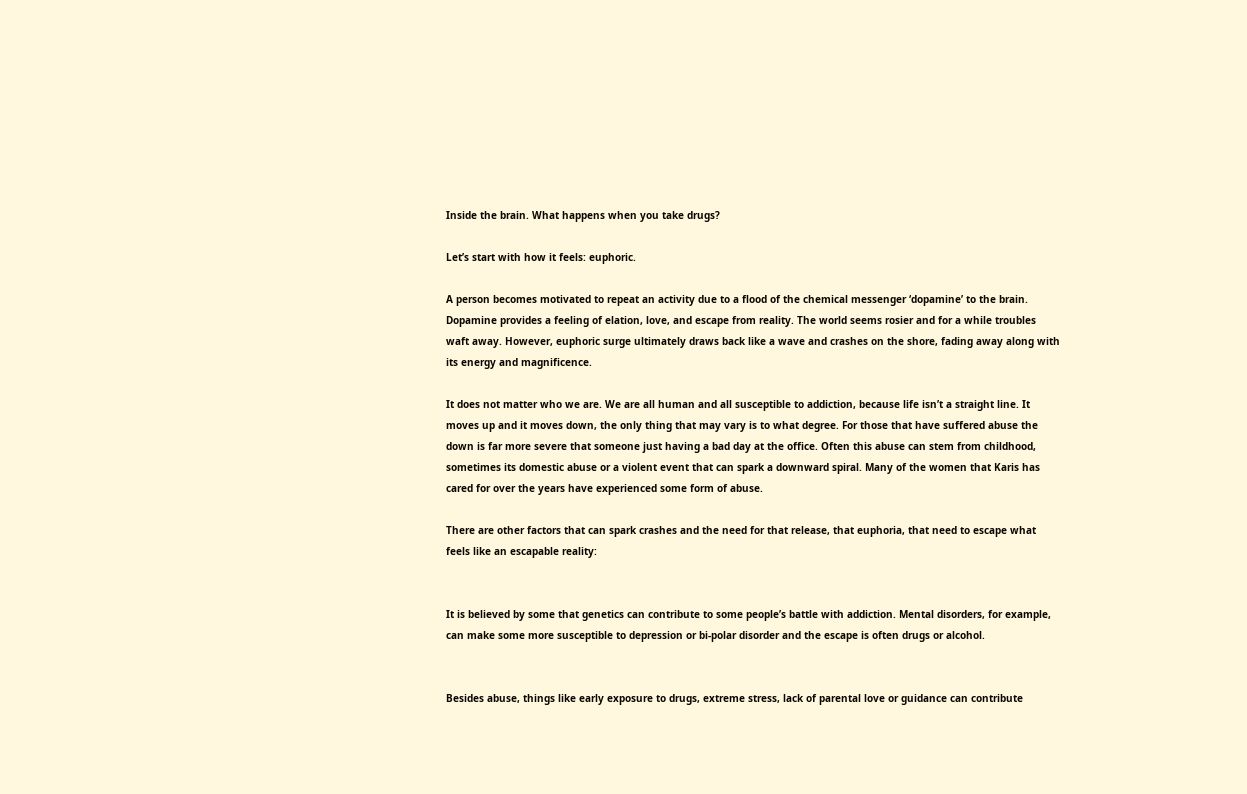Inside the brain. What happens when you take drugs?

Let’s start with how it feels: euphoric.

A person becomes motivated to repeat an activity due to a flood of the chemical messenger ‘dopamine’ to the brain. Dopamine provides a feeling of elation, love, and escape from reality. The world seems rosier and for a while troubles waft away. However, euphoric surge ultimately draws back like a wave and crashes on the shore, fading away along with its energy and magnificence.

It does not matter who we are. We are all human and all susceptible to addiction, because life isn’t a straight line. It moves up and it moves down, the only thing that may vary is to what degree. For those that have suffered abuse the down is far more severe that someone just having a bad day at the office. Often this abuse can stem from childhood, sometimes its domestic abuse or a violent event that can spark a downward spiral. Many of the women that Karis has cared for over the years have experienced some form of abuse.

There are other factors that can spark crashes and the need for that release, that euphoria, that need to escape what feels like an escapable reality:


It is believed by some that genetics can contribute to some people’s battle with addiction. Mental disorders, for example, can make some more susceptible to depression or bi-polar disorder and the escape is often drugs or alcohol.


Besides abuse, things like early exposure to drugs, extreme stress, lack of parental love or guidance can contribute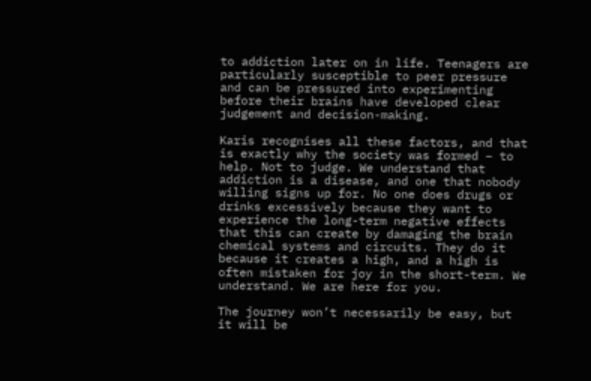to addiction later on in life. Teenagers are particularly susceptible to peer pressure and can be pressured into experimenting before their brains have developed clear judgement and decision-making.

Karis recognises all these factors, and that is exactly why the society was formed – to help. Not to judge. We understand that addiction is a disease, and one that nobody willing signs up for. No one does drugs or drinks excessively because they want to experience the long-term negative effects that this can create by damaging the brain chemical systems and circuits. They do it because it creates a high, and a high is often mistaken for joy in the short-term. We understand. We are here for you.

The journey won’t necessarily be easy, but it will be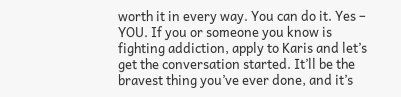worth it in every way. You can do it. Yes – YOU. If you or someone you know is fighting addiction, apply to Karis and let’s get the conversation started. It’ll be the bravest thing you’ve ever done, and it’s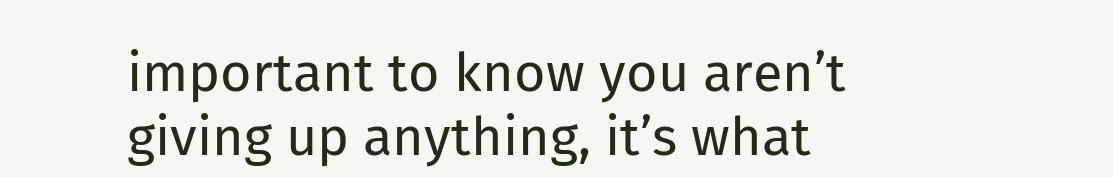important to know you aren’t giving up anything, it’s what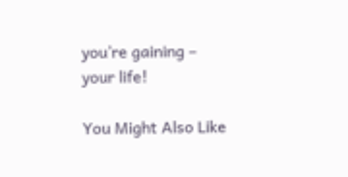you’re gaining – your life!

You Might Also Like